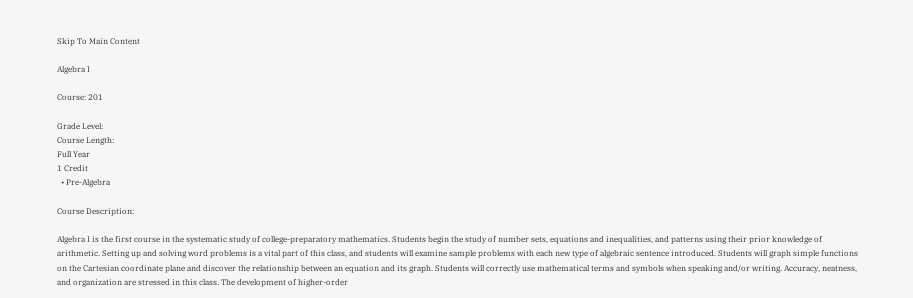Skip To Main Content

Algebra I

Course: 201

Grade Level:
Course Length:
Full Year
1 Credit
  • Pre-Algebra

Course Description:

Algebra I is the first course in the systematic study of college-preparatory mathematics. Students begin the study of number sets, equations and inequalities, and patterns using their prior knowledge of arithmetic. Setting up and solving word problems is a vital part of this class, and students will examine sample problems with each new type of algebraic sentence introduced. Students will graph simple functions on the Cartesian coordinate plane and discover the relationship between an equation and its graph. Students will correctly use mathematical terms and symbols when speaking and/or writing. Accuracy, neatness, and organization are stressed in this class. The development of higher-order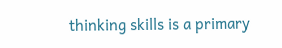thinking skills is a primary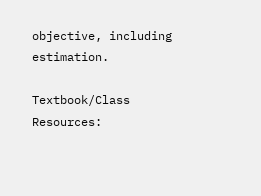objective, including estimation.

Textbook/Class Resources: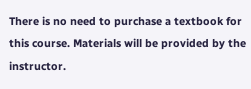There is no need to purchase a textbook for this course. Materials will be provided by the instructor.